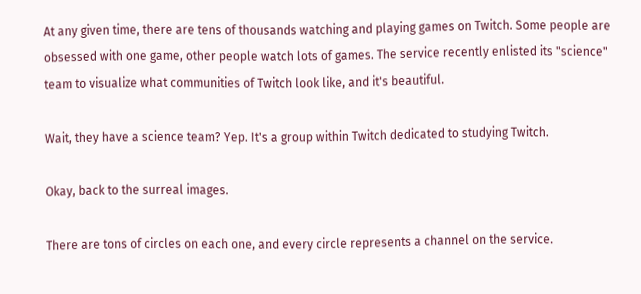At any given time, there are tens of thousands watching and playing games on Twitch. Some people are obsessed with one game, other people watch lots of games. The service recently enlisted its "science" team to visualize what communities of Twitch look like, and it's beautiful.

Wait, they have a science team? Yep. It's a group within Twitch dedicated to studying Twitch.

Okay, back to the surreal images.

There are tons of circles on each one, and every circle represents a channel on the service.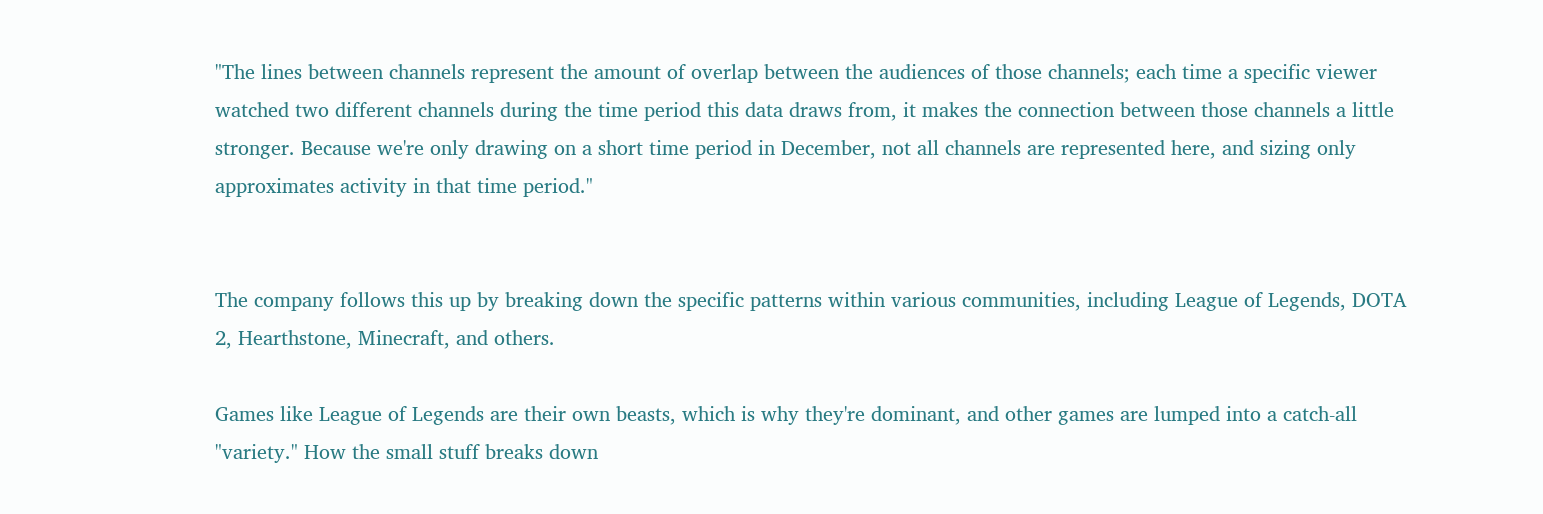"The lines between channels represent the amount of overlap between the audiences of those channels; each time a specific viewer watched two different channels during the time period this data draws from, it makes the connection between those channels a little stronger. Because we're only drawing on a short time period in December, not all channels are represented here, and sizing only approximates activity in that time period."


The company follows this up by breaking down the specific patterns within various communities, including League of Legends, DOTA 2, Hearthstone, Minecraft, and others.

Games like League of Legends are their own beasts, which is why they're dominant, and other games are lumped into a catch-all "variety." How the small stuff breaks down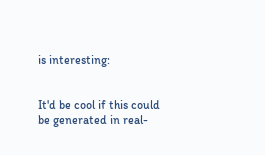is interesting:


It'd be cool if this could be generated in real-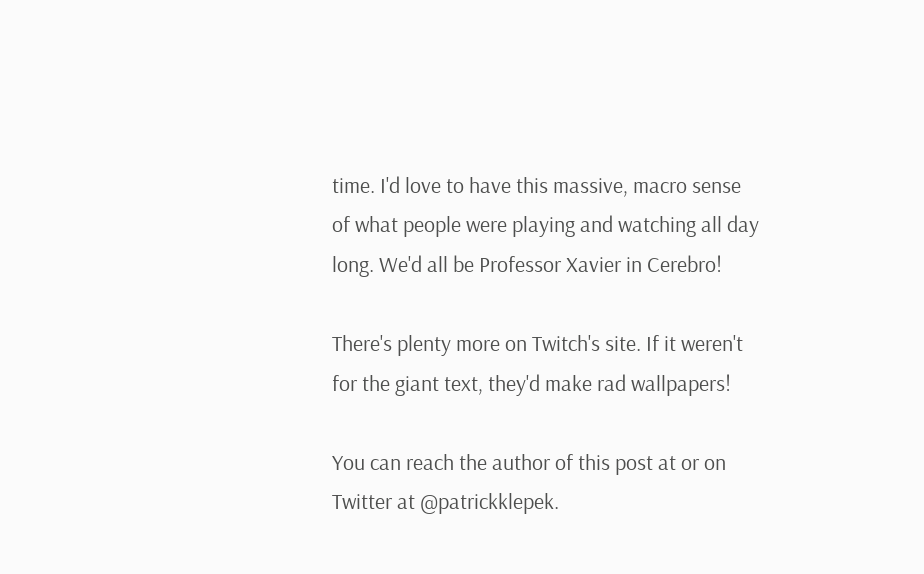time. I'd love to have this massive, macro sense of what people were playing and watching all day long. We'd all be Professor Xavier in Cerebro!

There's plenty more on Twitch's site. If it weren't for the giant text, they'd make rad wallpapers!

You can reach the author of this post at or on Twitter at @patrickklepek.